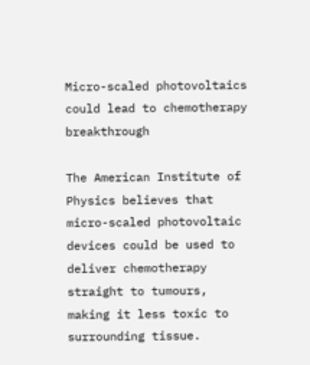Micro-scaled photovoltaics could lead to chemotherapy breakthrough

The American Institute of Physics believes that micro-scaled photovoltaic devices could be used to deliver chemotherapy straight to tumours, making it less toxic to surrounding tissue.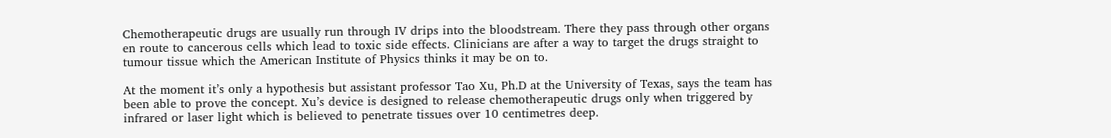Chemotherapeutic drugs are usually run through IV drips into the bloodstream. There they pass through other organs en route to cancerous cells which lead to toxic side effects. Clinicians are after a way to target the drugs straight to tumour tissue which the American Institute of Physics thinks it may be on to.

At the moment it’s only a hypothesis but assistant professor Tao Xu, Ph.D at the University of Texas, says the team has been able to prove the concept. Xu’s device is designed to release chemotherapeutic drugs only when triggered by infrared or laser light which is believed to penetrate tissues over 10 centimetres deep.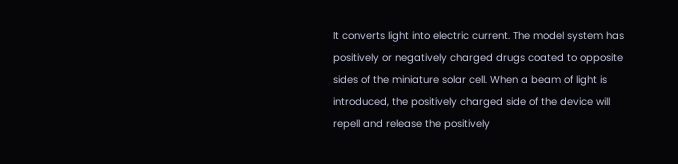It converts light into electric current. The model system has positively or negatively charged drugs coated to opposite sides of the miniature solar cell. When a beam of light is introduced, the positively charged side of the device will repell and release the positively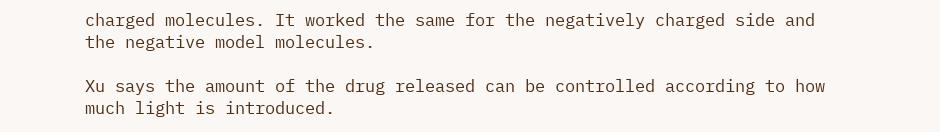charged molecules. It worked the same for the negatively charged side and the negative model molecules.

Xu says the amount of the drug released can be controlled according to how much light is introduced.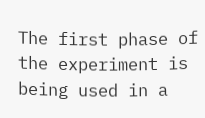The first phase of the experiment is being used in a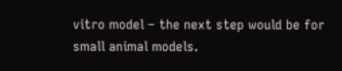vitro model – the next step would be for small animal models.